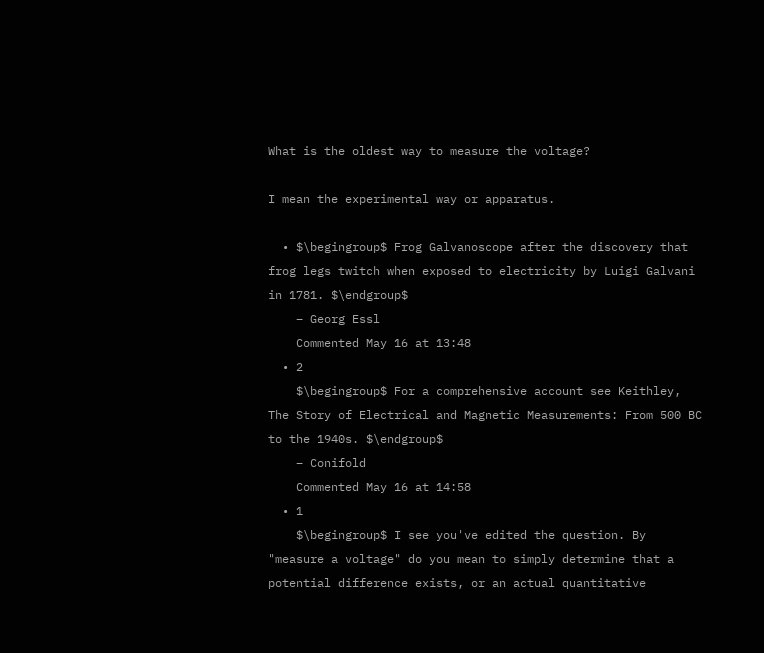What is the oldest way to measure the voltage?

I mean the experimental way or apparatus.

  • $\begingroup$ Frog Galvanoscope after the discovery that frog legs twitch when exposed to electricity by Luigi Galvani in 1781. $\endgroup$
    – Georg Essl
    Commented May 16 at 13:48
  • 2
    $\begingroup$ For a comprehensive account see Keithley, The Story of Electrical and Magnetic Measurements: From 500 BC to the 1940s. $\endgroup$
    – Conifold
    Commented May 16 at 14:58
  • 1
    $\begingroup$ I see you've edited the question. By "measure a voltage" do you mean to simply determine that a potential difference exists, or an actual quantitative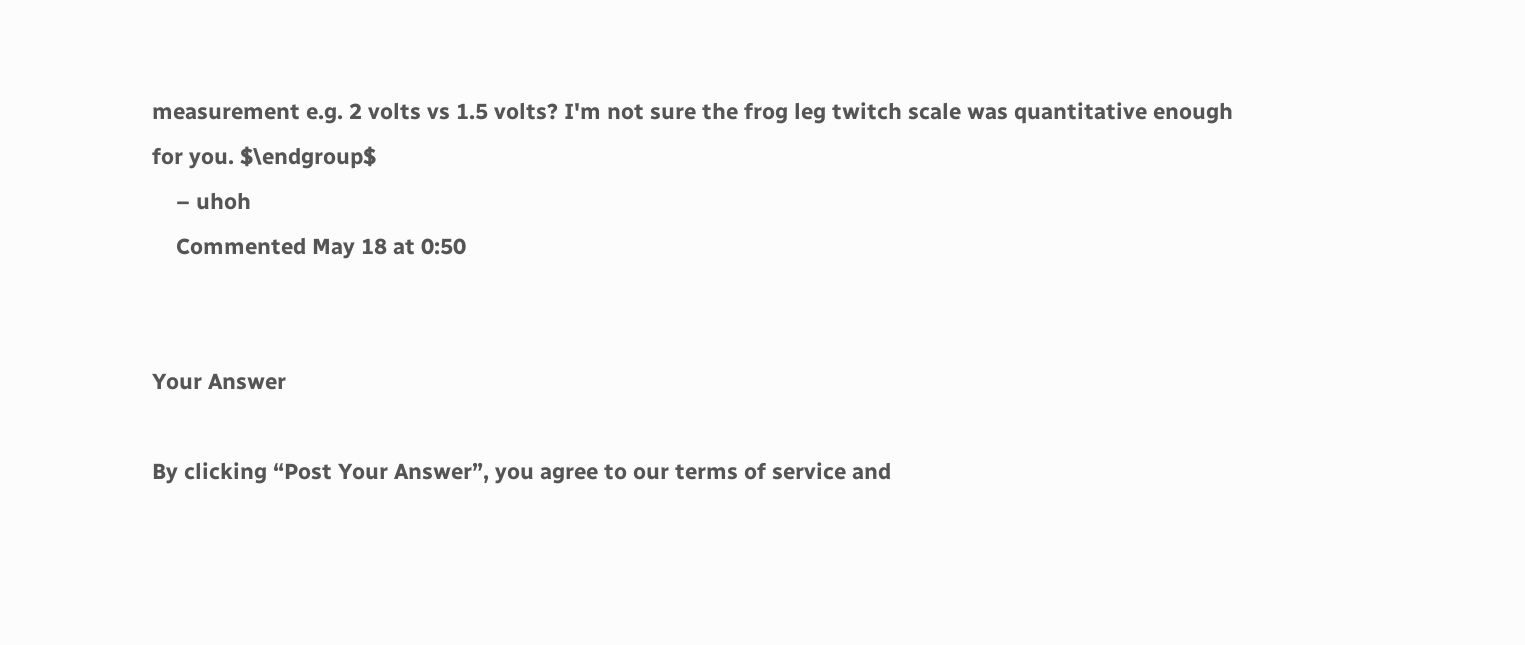measurement e.g. 2 volts vs 1.5 volts? I'm not sure the frog leg twitch scale was quantitative enough for you. $\endgroup$
    – uhoh
    Commented May 18 at 0:50


Your Answer

By clicking “Post Your Answer”, you agree to our terms of service and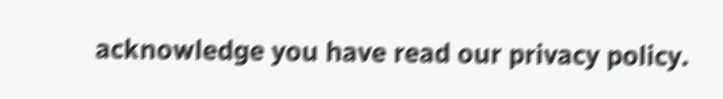acknowledge you have read our privacy policy.